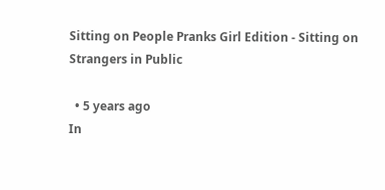Sitting on People Pranks Girl Edition - Sitting on Strangers in Public

  • 5 years ago
In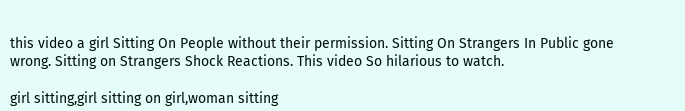this video a girl Sitting On People without their permission. Sitting On Strangers In Public gone wrong. Sitting on Strangers Shock Reactions. This video So hilarious to watch.

girl sitting,girl sitting on girl,woman sitting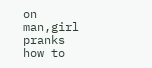on man,girl pranks
how to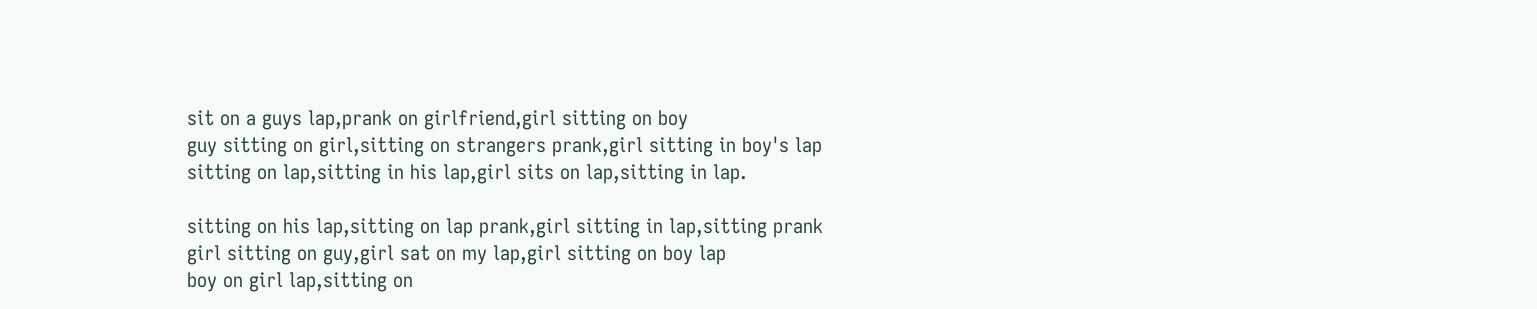sit on a guys lap,prank on girlfriend,girl sitting on boy
guy sitting on girl,sitting on strangers prank,girl sitting in boy's lap
sitting on lap,sitting in his lap,girl sits on lap,sitting in lap.

sitting on his lap,sitting on lap prank,girl sitting in lap,sitting prank
girl sitting on guy,girl sat on my lap,girl sitting on boy lap
boy on girl lap,sitting on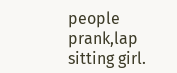people prank,lap sitting girl.